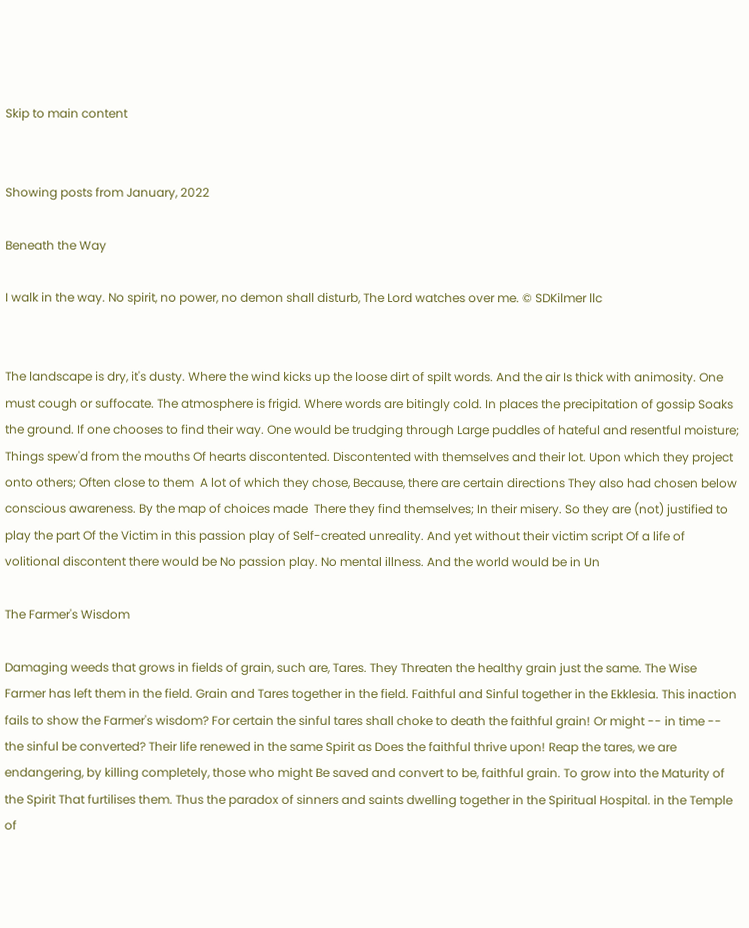Skip to main content


Showing posts from January, 2022

Beneath the Way

I walk in the way. No spirit, no power, no demon shall disturb, The Lord watches over me. © SDKilmer llc


The landscape is dry, it's dusty. Where the wind kicks up the loose dirt of spilt words. And the air Is thick with animosity. One must cough or suffocate. The atmosphere is frigid. Where words are bitingly cold. In places the precipitation of gossip Soaks the ground. If one chooses to find their way. One would be trudging through Large puddles of hateful and resentful moisture; Things spew'd from the mouths Of hearts discontented. Discontented with themselves and their lot. Upon which they project onto others; Often close to them  A lot of which they chose, Because, there are certain directions They also had chosen below conscious awareness. By the map of choices made  There they find themselves; In their misery. So they are (not) justified to play the part Of the Victim in this passion play of Self-created unreality. And yet without their victim script Of a life of volitional discontent there would be No passion play. No mental illness. And the world would be in Un

The Farmer's Wisdom

Damaging weeds that grows in fields of grain, such are, Tares. They Threaten the healthy grain just the same. The Wise Farmer has left them in the field. Grain and Tares together in the field. Faithful and Sinful together in the Ekklesia. This inaction fails to show the Farmer's wisdom? For certain the sinful tares shall choke to death the faithful grain! Or might -- in time -- the sinful be converted? Their life renewed in the same Spirit as Does the faithful thrive upon! Reap the tares, we are endangering, by killing completely, those who might Be saved and convert to be, faithful grain. To grow into the Maturity of the Spirit That furtilises them. Thus the paradox of sinners and saints dwelling together in the Spiritual Hospital. in the Temple of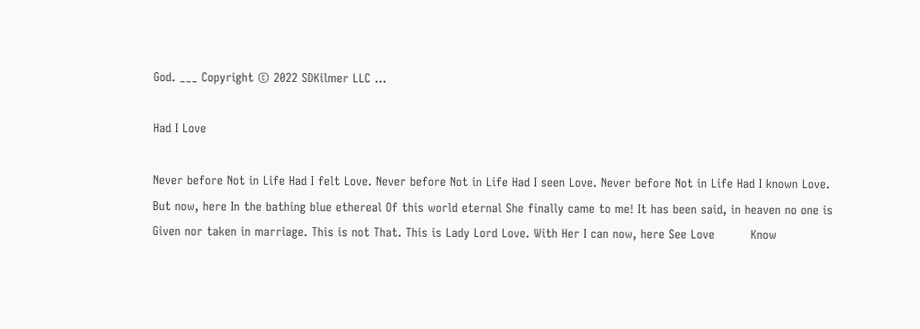God. ___ Copyright © 2022 SDKilmer LLC ...

Had I Love

Never before Not in Life Had I felt Love. Never before Not in Life Had I seen Love. Never before Not in Life Had I known Love. But now, here In the bathing blue ethereal Of this world eternal She finally came to me! It has been said, in heaven no one is Given nor taken in marriage. This is not That. This is Lady Lord Love. With Her I can now, here See Love         Know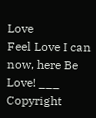Love                    Feel Love I can now, here Be Love! ___ Copyright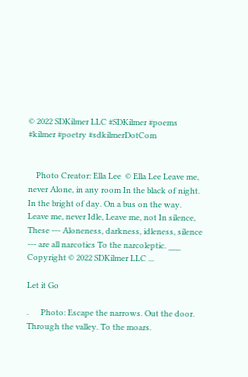© 2022 SDKilmer LLC #SDKilmer #poems #kilmer #poetry #sdkilmerDotCom


    Photo Creator: Ella Lee  © Ella Lee Leave me, never Alone, in any room In the black of night. In the bright of day. On a bus on the way. Leave me, never Idle, Leave me, not In silence, These --- Aloneness, darkness, idleness, silence --- are all narcotics To the narcoleptic. ___ Copyright © 2022 SDKilmer LLC ...

Let it Go

.      Photo: Escape the narrows. Out the door. Through the valley. To the moars.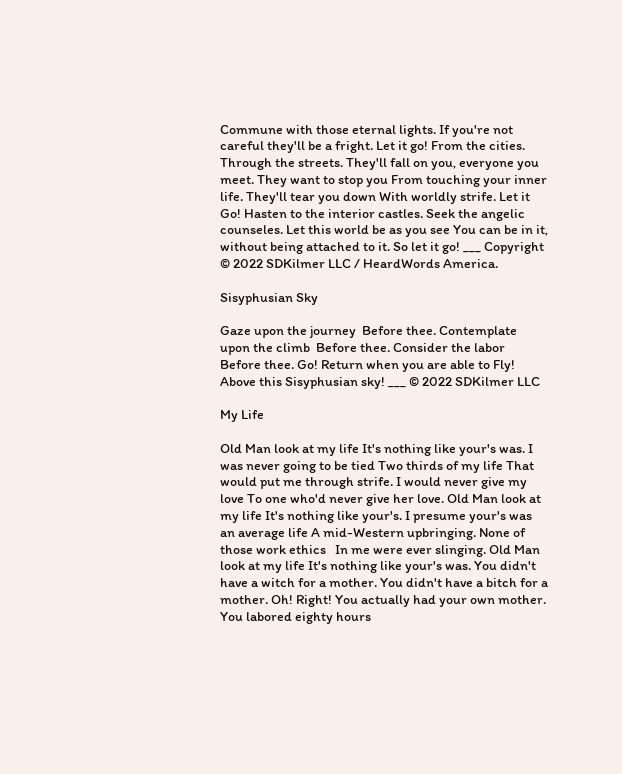Commune with those eternal lights. If you're not careful they'll be a fright. Let it go! From the cities. Through the streets. They'll fall on you, everyone you meet. They want to stop you From touching your inner life. They'll tear you down With worldly strife. Let it Go! Hasten to the interior castles. Seek the angelic counseles. Let this world be as you see You can be in it, without being attached to it. So let it go! ___ Copyright © 2022 SDKilmer LLC / HeardWords America.

Sisyphusian Sky

Gaze upon the journey  Before thee. Contemplate upon the climb  Before thee. Consider the labor Before thee. Go! Return when you are able to Fly! Above this Sisyphusian sky! ___ © 2022 SDKilmer LLC

My Life

Old Man look at my life It's nothing like your's was. I was never going to be tied Two thirds of my life That would put me through strife. I would never give my love To one who'd never give her love. Old Man look at my life It's nothing like your's. I presume your's was an average life A mid-Western upbringing. None of those work ethics   In me were ever slinging. Old Man look at my life It's nothing like your's was. You didn't have a witch for a mother. You didn't have a bitch for a mother. Oh! Right! You actually had your own mother. You labored eighty hours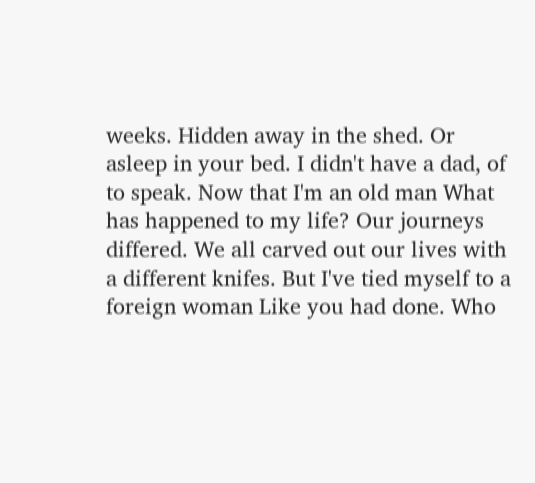weeks. Hidden away in the shed. Or asleep in your bed. I didn't have a dad, of to speak. Now that I'm an old man What has happened to my life? Our journeys differed. We all carved out our lives with a different knifes. But I've tied myself to a foreign woman Like you had done. Who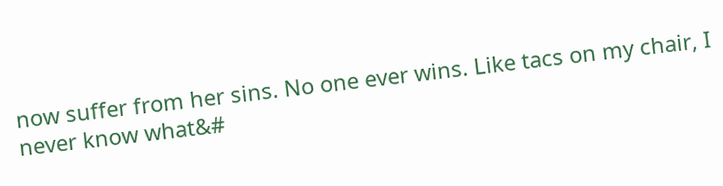now suffer from her sins. No one ever wins. Like tacs on my chair, I never know what&#